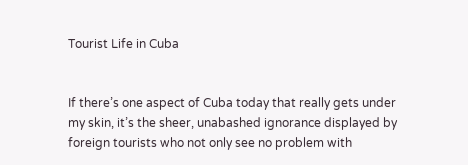Tourist Life in Cuba


If there’s one aspect of Cuba today that really gets under my skin, it’s the sheer, unabashed ignorance displayed by foreign tourists who not only see no problem with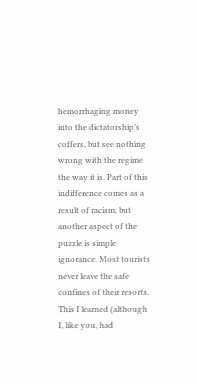hemorrhaging money into the dictatorship’s coffers, but see nothing wrong with the regime the way it is. Part of this indifference comes as a result of racism, but another aspect of the puzzle is simple ignorance. Most tourists never leave the safe confines of their resorts. This I learned (although I, like you, had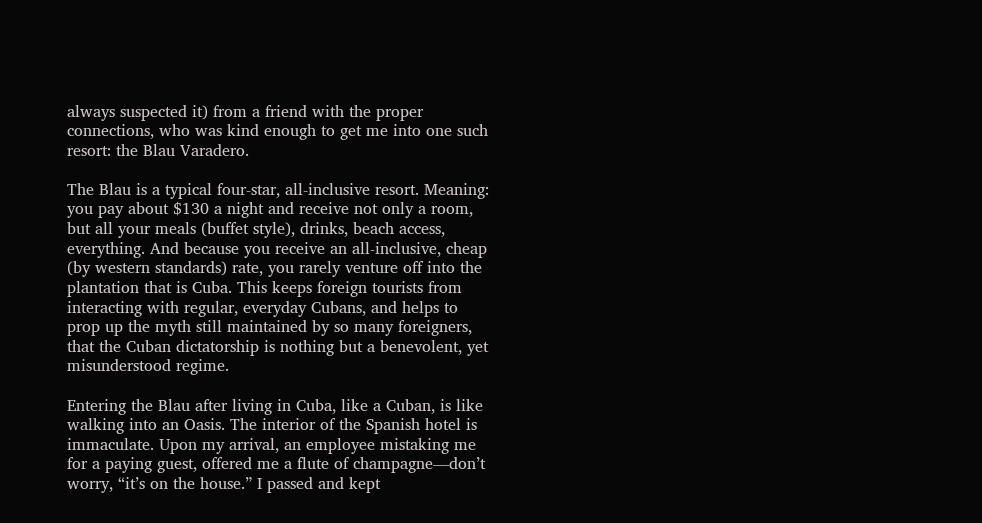always suspected it) from a friend with the proper connections, who was kind enough to get me into one such resort: the Blau Varadero.

The Blau is a typical four-star, all-inclusive resort. Meaning: you pay about $130 a night and receive not only a room, but all your meals (buffet style), drinks, beach access, everything. And because you receive an all-inclusive, cheap (by western standards) rate, you rarely venture off into the plantation that is Cuba. This keeps foreign tourists from interacting with regular, everyday Cubans, and helps to prop up the myth still maintained by so many foreigners, that the Cuban dictatorship is nothing but a benevolent, yet misunderstood regime.

Entering the Blau after living in Cuba, like a Cuban, is like walking into an Oasis. The interior of the Spanish hotel is immaculate. Upon my arrival, an employee mistaking me for a paying guest, offered me a flute of champagne—don’t worry, “it’s on the house.” I passed and kept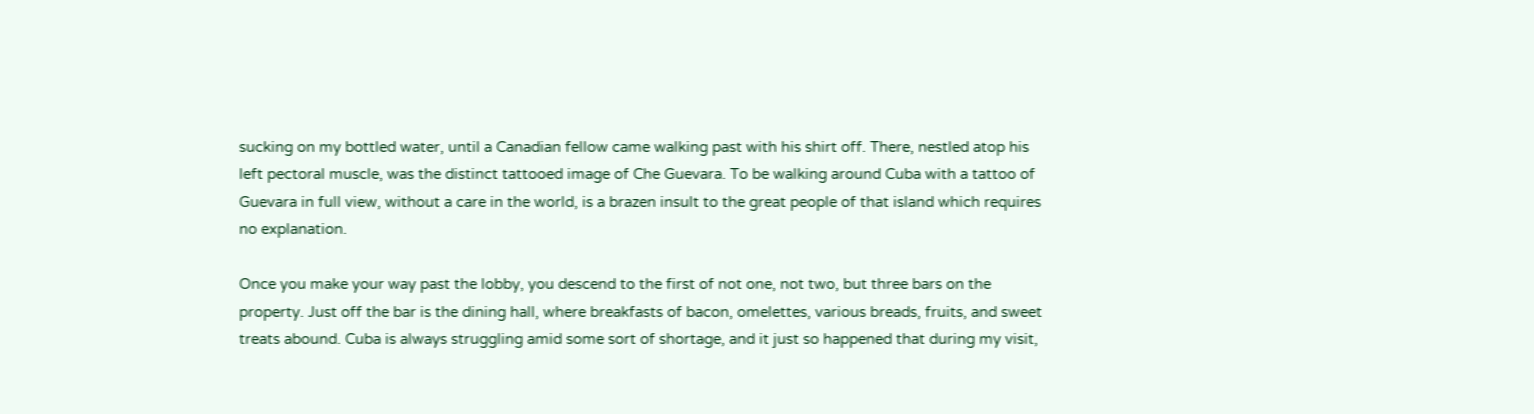sucking on my bottled water, until a Canadian fellow came walking past with his shirt off. There, nestled atop his left pectoral muscle, was the distinct tattooed image of Che Guevara. To be walking around Cuba with a tattoo of Guevara in full view, without a care in the world, is a brazen insult to the great people of that island which requires no explanation.

Once you make your way past the lobby, you descend to the first of not one, not two, but three bars on the property. Just off the bar is the dining hall, where breakfasts of bacon, omelettes, various breads, fruits, and sweet treats abound. Cuba is always struggling amid some sort of shortage, and it just so happened that during my visit,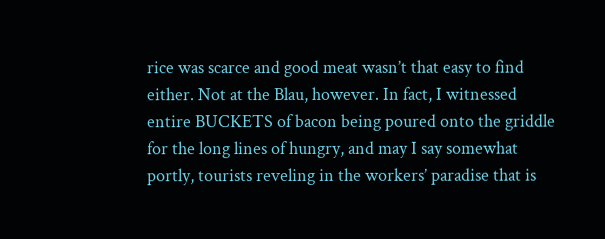rice was scarce and good meat wasn’t that easy to find either. Not at the Blau, however. In fact, I witnessed entire BUCKETS of bacon being poured onto the griddle for the long lines of hungry, and may I say somewhat portly, tourists reveling in the workers’ paradise that is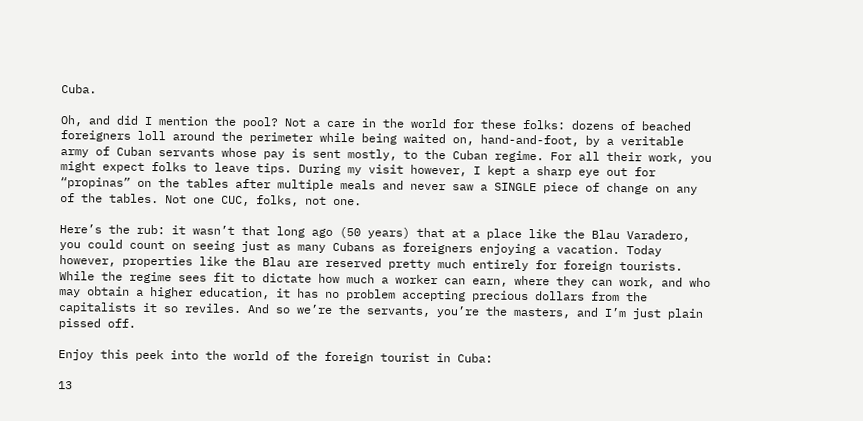Cuba.

Oh, and did I mention the pool? Not a care in the world for these folks: dozens of beached foreigners loll around the perimeter while being waited on, hand-and-foot, by a veritable army of Cuban servants whose pay is sent mostly, to the Cuban regime. For all their work, you might expect folks to leave tips. During my visit however, I kept a sharp eye out for “propinas” on the tables after multiple meals and never saw a SINGLE piece of change on any of the tables. Not one CUC, folks, not one.

Here’s the rub: it wasn’t that long ago (50 years) that at a place like the Blau Varadero, you could count on seeing just as many Cubans as foreigners enjoying a vacation. Today however, properties like the Blau are reserved pretty much entirely for foreign tourists. While the regime sees fit to dictate how much a worker can earn, where they can work, and who may obtain a higher education, it has no problem accepting precious dollars from the capitalists it so reviles. And so we’re the servants, you’re the masters, and I’m just plain pissed off.

Enjoy this peek into the world of the foreign tourist in Cuba:

13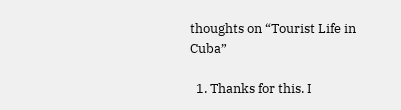thoughts on “Tourist Life in Cuba”

  1. Thanks for this. I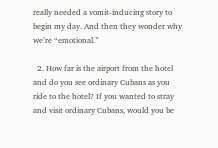really needed a vomit-inducing story to begin my day. And then they wonder why we’re “emotional.”

  2. How far is the airport from the hotel and do you see ordinary Cubans as you ride to the hotel? If you wanted to stray and visit ordinary Cubans, would you be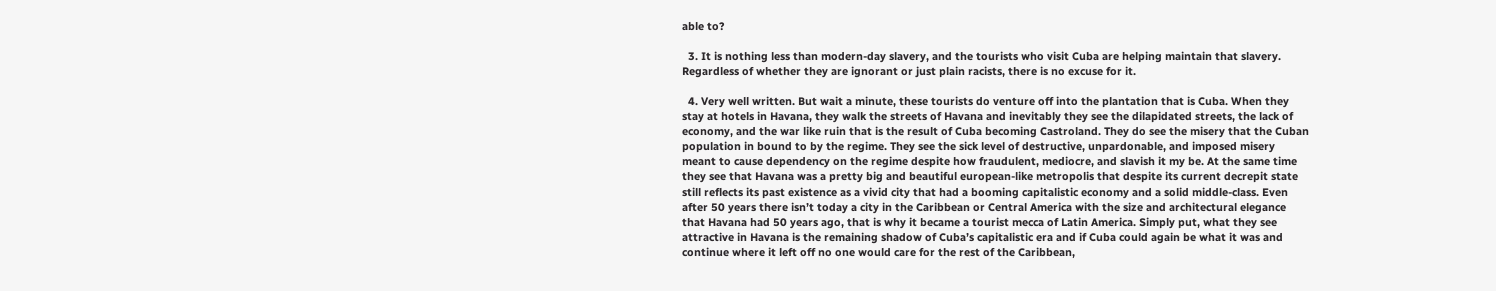able to?

  3. It is nothing less than modern-day slavery, and the tourists who visit Cuba are helping maintain that slavery. Regardless of whether they are ignorant or just plain racists, there is no excuse for it.

  4. Very well written. But wait a minute, these tourists do venture off into the plantation that is Cuba. When they stay at hotels in Havana, they walk the streets of Havana and inevitably they see the dilapidated streets, the lack of economy, and the war like ruin that is the result of Cuba becoming Castroland. They do see the misery that the Cuban population in bound to by the regime. They see the sick level of destructive, unpardonable, and imposed misery meant to cause dependency on the regime despite how fraudulent, mediocre, and slavish it my be. At the same time they see that Havana was a pretty big and beautiful european-like metropolis that despite its current decrepit state still reflects its past existence as a vivid city that had a booming capitalistic economy and a solid middle-class. Even after 50 years there isn’t today a city in the Caribbean or Central America with the size and architectural elegance that Havana had 50 years ago, that is why it became a tourist mecca of Latin America. Simply put, what they see attractive in Havana is the remaining shadow of Cuba’s capitalistic era and if Cuba could again be what it was and continue where it left off no one would care for the rest of the Caribbean,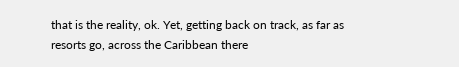that is the reality, ok. Yet, getting back on track, as far as resorts go, across the Caribbean there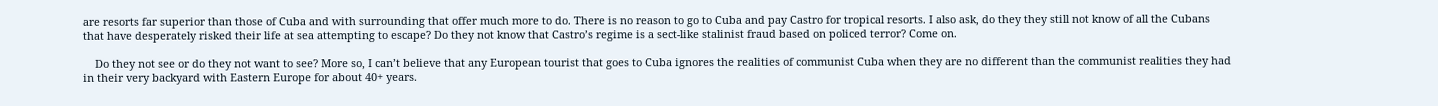are resorts far superior than those of Cuba and with surrounding that offer much more to do. There is no reason to go to Cuba and pay Castro for tropical resorts. I also ask, do they they still not know of all the Cubans that have desperately risked their life at sea attempting to escape? Do they not know that Castro’s regime is a sect-like stalinist fraud based on policed terror? Come on.

    Do they not see or do they not want to see? More so, I can’t believe that any European tourist that goes to Cuba ignores the realities of communist Cuba when they are no different than the communist realities they had in their very backyard with Eastern Europe for about 40+ years.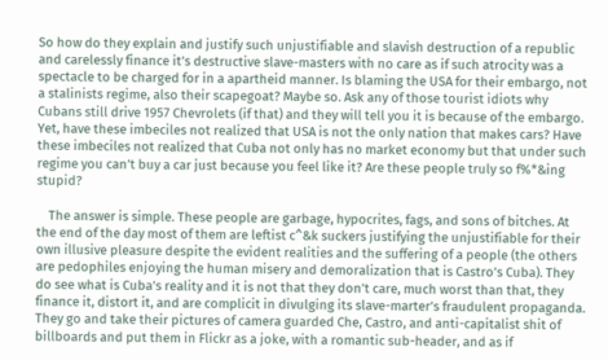So how do they explain and justify such unjustifiable and slavish destruction of a republic and carelessly finance it’s destructive slave-masters with no care as if such atrocity was a spectacle to be charged for in a apartheid manner. Is blaming the USA for their embargo, not a stalinists regime, also their scapegoat? Maybe so. Ask any of those tourist idiots why Cubans still drive 1957 Chevrolets (if that) and they will tell you it is because of the embargo. Yet, have these imbeciles not realized that USA is not the only nation that makes cars? Have these imbeciles not realized that Cuba not only has no market economy but that under such regime you can’t buy a car just because you feel like it? Are these people truly so f%*&ing stupid?

    The answer is simple. These people are garbage, hypocrites, fags, and sons of bitches. At the end of the day most of them are leftist c^&k suckers justifying the unjustifiable for their own illusive pleasure despite the evident realities and the suffering of a people (the others are pedophiles enjoying the human misery and demoralization that is Castro’s Cuba). They do see what is Cuba’s reality and it is not that they don’t care, much worst than that, they finance it, distort it, and are complicit in divulging its slave-marter’s fraudulent propaganda. They go and take their pictures of camera guarded Che, Castro, and anti-capitalist shit of billboards and put them in Flickr as a joke, with a romantic sub-header, and as if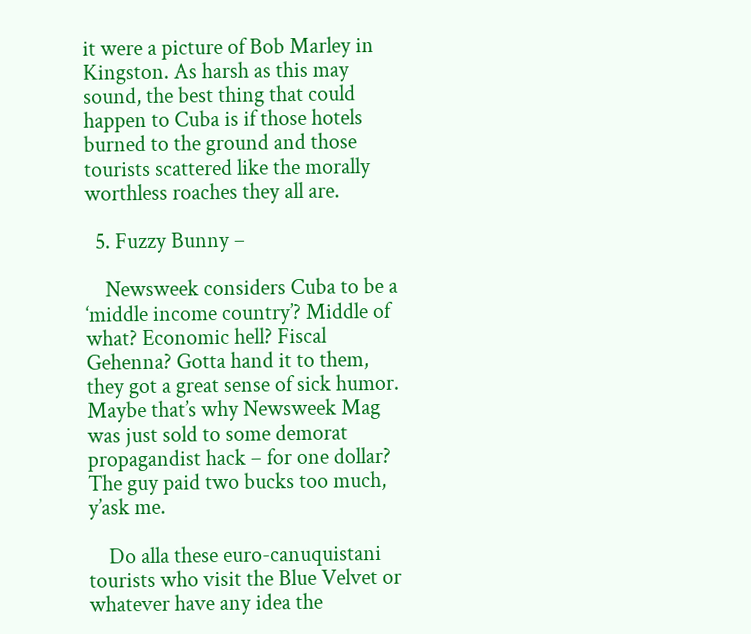it were a picture of Bob Marley in Kingston. As harsh as this may sound, the best thing that could happen to Cuba is if those hotels burned to the ground and those tourists scattered like the morally worthless roaches they all are.

  5. Fuzzy Bunny –

    Newsweek considers Cuba to be a ‘middle income country’? Middle of what? Economic hell? Fiscal Gehenna? Gotta hand it to them, they got a great sense of sick humor. Maybe that’s why Newsweek Mag was just sold to some demorat propagandist hack – for one dollar? The guy paid two bucks too much, y’ask me.

    Do alla these euro-canuquistani tourists who visit the Blue Velvet or whatever have any idea the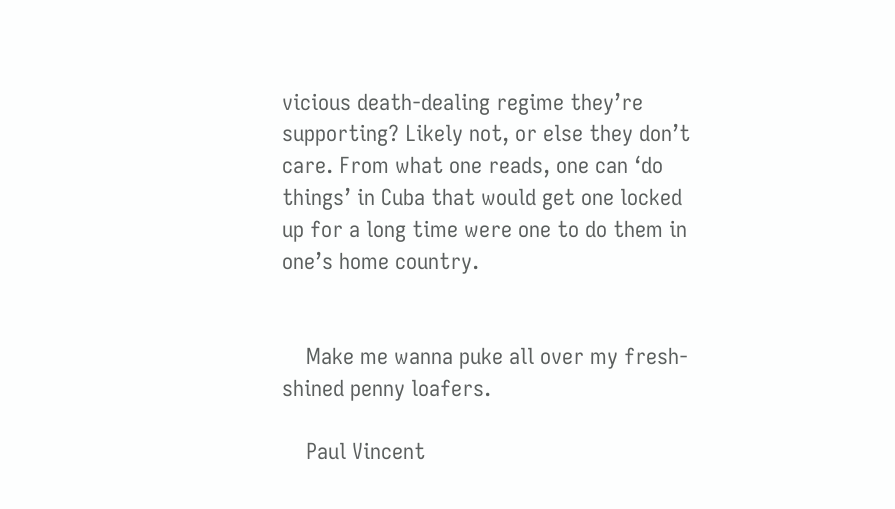vicious death-dealing regime they’re supporting? Likely not, or else they don’t care. From what one reads, one can ‘do things’ in Cuba that would get one locked up for a long time were one to do them in one’s home country.


    Make me wanna puke all over my fresh-shined penny loafers.

    Paul Vincent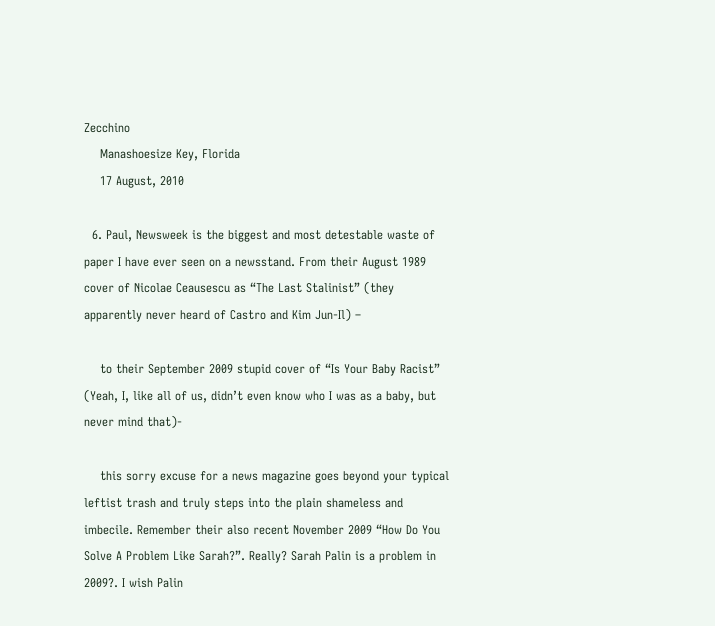Zecchino
    Manashoesize Key, Florida
    17 August, 2010

  6. Paul, Newsweek is the biggest and most detestable waste of paper I have ever seen on a newsstand. From their August 1989 cover of Nicolae Ceausescu as “The Last Stalinist” (they apparently never heard of Castro and Kim Jun-Il) –

    to their September 2009 stupid cover of “Is Your Baby Racist” (Yeah, I, like all of us, didn’t even know who I was as a baby, but never mind that)-

    this sorry excuse for a news magazine goes beyond your typical leftist trash and truly steps into the plain shameless and imbecile. Remember their also recent November 2009 “How Do You Solve A Problem Like Sarah?”. Really? Sarah Palin is a problem in 2009?. I wish Palin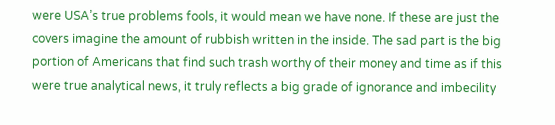were USA’s true problems fools, it would mean we have none. If these are just the covers imagine the amount of rubbish written in the inside. The sad part is the big portion of Americans that find such trash worthy of their money and time as if this were true analytical news, it truly reflects a big grade of ignorance and imbecility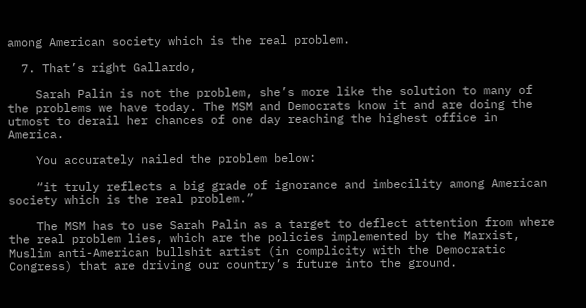among American society which is the real problem.

  7. That’s right Gallardo,

    Sarah Palin is not the problem, she’s more like the solution to many of the problems we have today. The MSM and Democrats know it and are doing the utmost to derail her chances of one day reaching the highest office in America.

    You accurately nailed the problem below:

    “it truly reflects a big grade of ignorance and imbecility among American society which is the real problem.”

    The MSM has to use Sarah Palin as a target to deflect attention from where the real problem lies, which are the policies implemented by the Marxist, Muslim anti-American bullshit artist (in complicity with the Democratic Congress) that are driving our country’s future into the ground.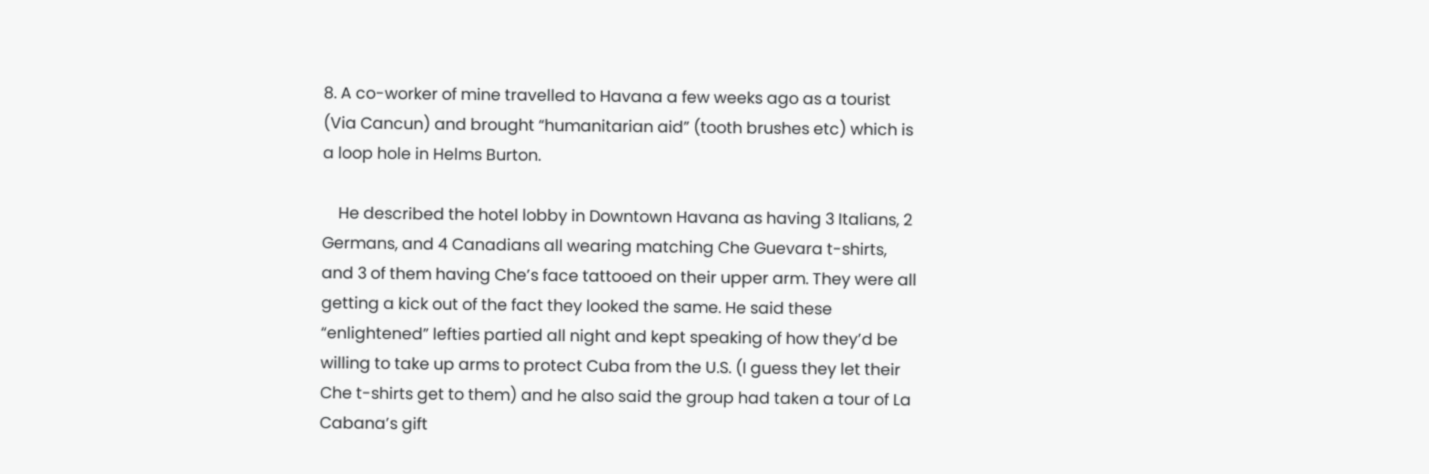8. A co-worker of mine travelled to Havana a few weeks ago as a tourist (Via Cancun) and brought “humanitarian aid” (tooth brushes etc) which is a loop hole in Helms Burton.

    He described the hotel lobby in Downtown Havana as having 3 Italians, 2 Germans, and 4 Canadians all wearing matching Che Guevara t-shirts, and 3 of them having Che’s face tattooed on their upper arm. They were all getting a kick out of the fact they looked the same. He said these “enlightened” lefties partied all night and kept speaking of how they’d be willing to take up arms to protect Cuba from the U.S. (I guess they let their Che t-shirts get to them) and he also said the group had taken a tour of La Cabana’s gift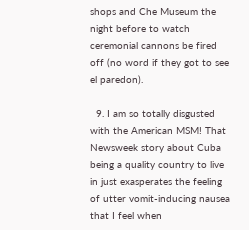shops and Che Museum the night before to watch ceremonial cannons be fired off (no word if they got to see el paredon).

  9. I am so totally disgusted with the American MSM! That Newsweek story about Cuba being a quality country to live in just exasperates the feeling of utter vomit-inducing nausea that I feel when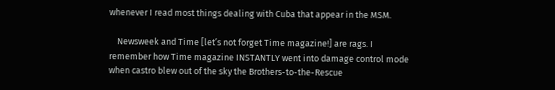whenever I read most things dealing with Cuba that appear in the MSM.

    Newsweek and Time [let’s not forget Time magazine!] are rags. I remember how Time magazine INSTANTLY went into damage control mode when castro blew out of the sky the Brothers-to-the-Rescue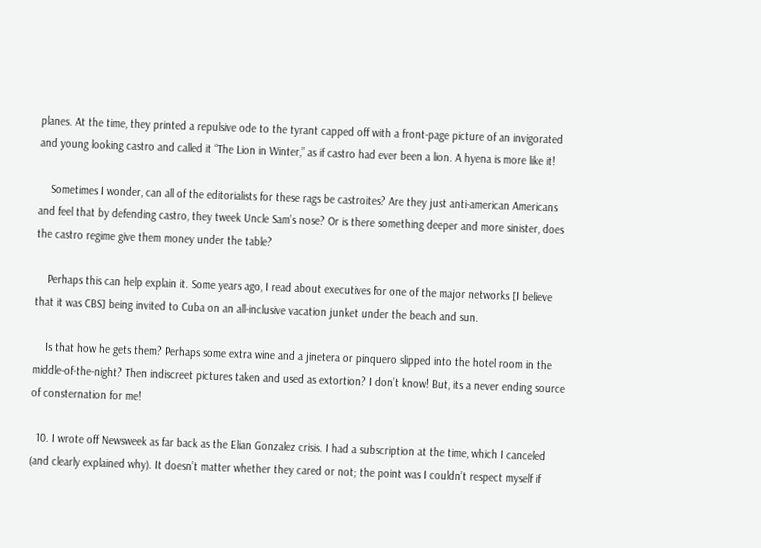planes. At the time, they printed a repulsive ode to the tyrant capped off with a front-page picture of an invigorated and young looking castro and called it “The Lion in Winter,” as if castro had ever been a lion. A hyena is more like it!

    Sometimes I wonder, can all of the editorialists for these rags be castroites? Are they just anti-american Americans and feel that by defending castro, they tweek Uncle Sam’s nose? Or is there something deeper and more sinister, does the castro regime give them money under the table?

    Perhaps this can help explain it. Some years ago, I read about executives for one of the major networks [I believe that it was CBS] being invited to Cuba on an all-inclusive vacation junket under the beach and sun.

    Is that how he gets them? Perhaps some extra wine and a jinetera or pinquero slipped into the hotel room in the middle-of-the-night? Then indiscreet pictures taken and used as extortion? I don’t know! But, its a never ending source of consternation for me!

  10. I wrote off Newsweek as far back as the Elian Gonzalez crisis. I had a subscription at the time, which I canceled (and clearly explained why). It doesn’t matter whether they cared or not; the point was I couldn’t respect myself if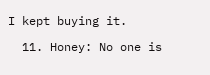I kept buying it.

  11. Honey: No one is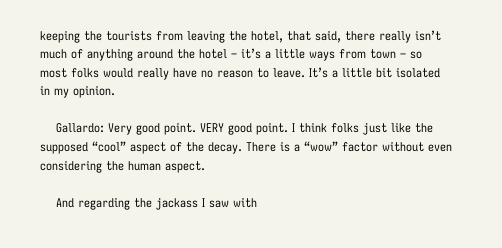keeping the tourists from leaving the hotel, that said, there really isn’t much of anything around the hotel – it’s a little ways from town – so most folks would really have no reason to leave. It’s a little bit isolated in my opinion.

    Gallardo: Very good point. VERY good point. I think folks just like the supposed “cool” aspect of the decay. There is a “wow” factor without even considering the human aspect.

    And regarding the jackass I saw with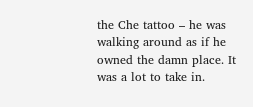the Che tattoo – he was walking around as if he owned the damn place. It was a lot to take in.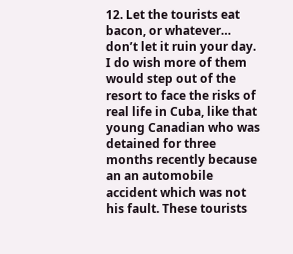12. Let the tourists eat bacon, or whatever… don’t let it ruin your day. I do wish more of them would step out of the resort to face the risks of real life in Cuba, like that young Canadian who was detained for three months recently because an an automobile accident which was not his fault. These tourists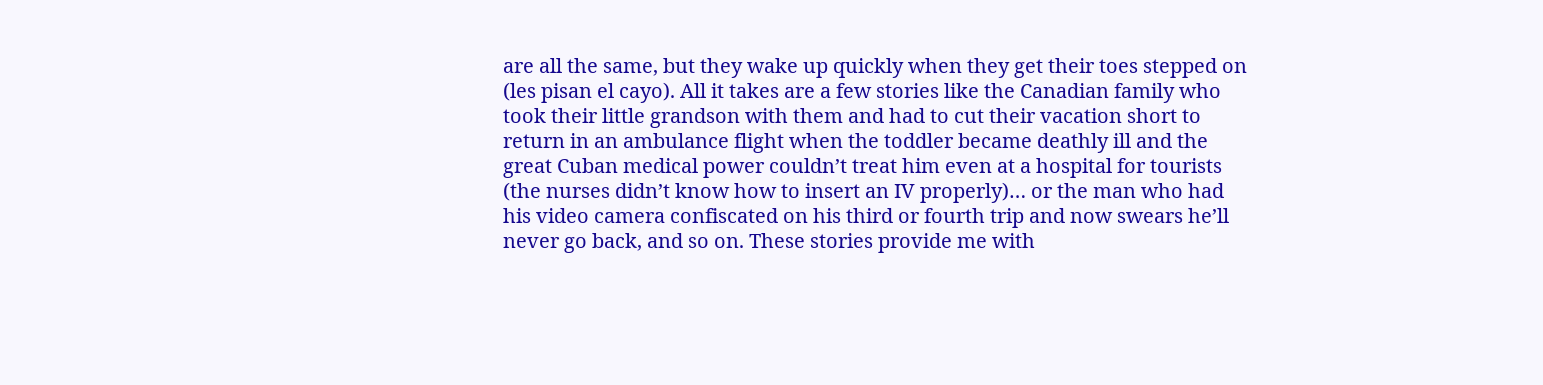are all the same, but they wake up quickly when they get their toes stepped on (les pisan el cayo). All it takes are a few stories like the Canadian family who took their little grandson with them and had to cut their vacation short to return in an ambulance flight when the toddler became deathly ill and the great Cuban medical power couldn’t treat him even at a hospital for tourists (the nurses didn’t know how to insert an IV properly)… or the man who had his video camera confiscated on his third or fourth trip and now swears he’ll never go back, and so on. These stories provide me with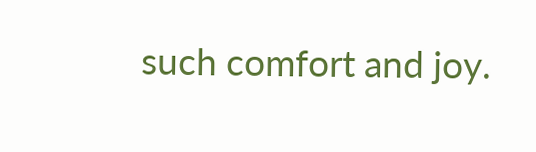such comfort and joy.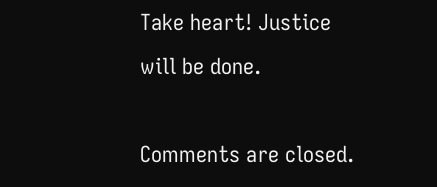Take heart! Justice will be done.

Comments are closed.